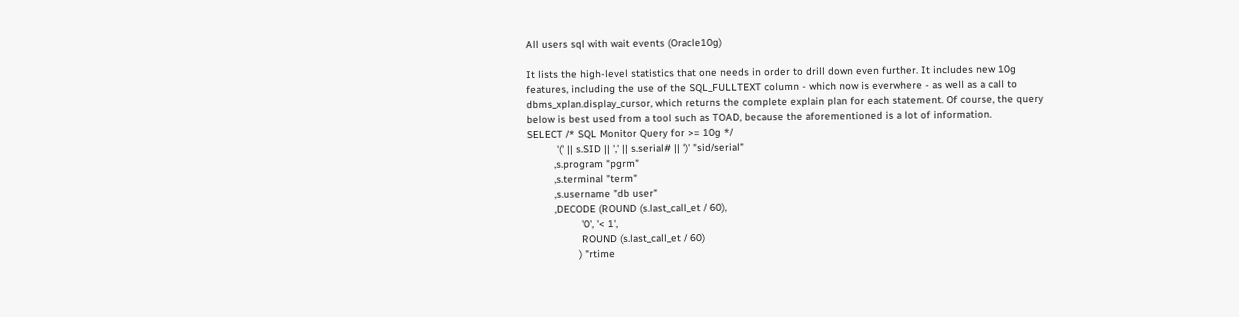All users sql with wait events (Oracle10g)

It lists the high-level statistics that one needs in order to drill down even further. It includes new 10g features, including the use of the SQL_FULLTEXT column - which now is everwhere - as well as a call to dbms_xplan.display_cursor, which returns the complete explain plan for each statement. Of course, the query below is best used from a tool such as TOAD, because the aforementioned is a lot of information.
SELECT /* SQL Monitor Query for >= 10g */
          '(' || s.SID || ',' || s.serial# || ')' "sid/serial"
         ,s.program "pgrm"
         ,s.terminal "term"
         ,s.username "db user"
         ,DECODE (ROUND (s.last_call_et / 60),
                  '0', '< 1',
                  ROUND (s.last_call_et / 60)
                 ) "rtime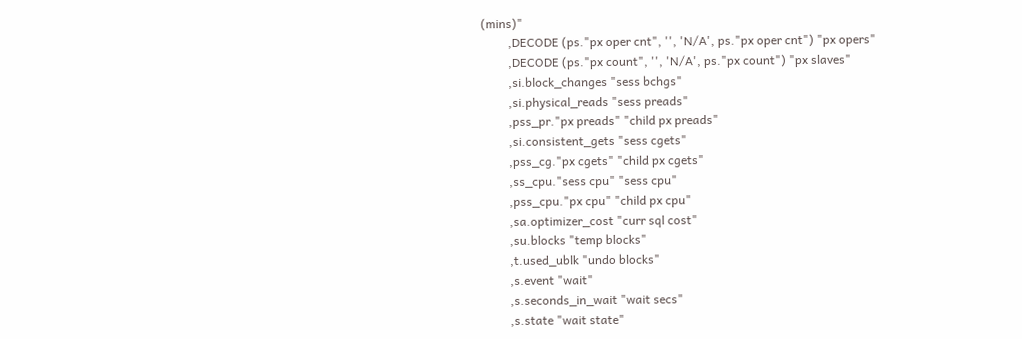(mins)"
         ,DECODE (ps."px oper cnt", '', 'N/A', ps."px oper cnt") "px opers"
         ,DECODE (ps."px count", '', 'N/A', ps."px count") "px slaves"
         ,si.block_changes "sess bchgs"
         ,si.physical_reads "sess preads"
         ,pss_pr."px preads" "child px preads"
         ,si.consistent_gets "sess cgets"
         ,pss_cg."px cgets" "child px cgets"
         ,ss_cpu."sess cpu" "sess cpu"
         ,pss_cpu."px cpu" "child px cpu"
         ,sa.optimizer_cost "curr sql cost"
         ,su.blocks "temp blocks"
         ,t.used_ublk "undo blocks"
         ,s.event "wait"
         ,s.seconds_in_wait "wait secs"
         ,s.state "wait state"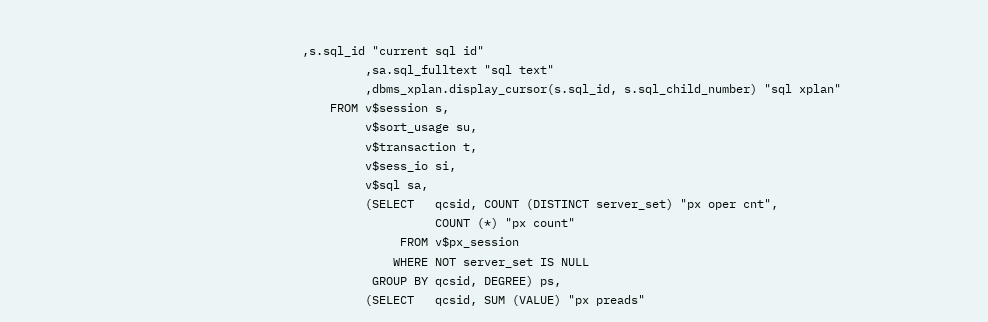,s.sql_id "current sql id"
         ,sa.sql_fulltext "sql text"
         ,dbms_xplan.display_cursor(s.sql_id, s.sql_child_number) "sql xplan"
    FROM v$session s,
         v$sort_usage su,
         v$transaction t,
         v$sess_io si,
         v$sql sa,
         (SELECT   qcsid, COUNT (DISTINCT server_set) "px oper cnt",
                   COUNT (*) "px count"
              FROM v$px_session
             WHERE NOT server_set IS NULL
          GROUP BY qcsid, DEGREE) ps,
         (SELECT   qcsid, SUM (VALUE) "px preads"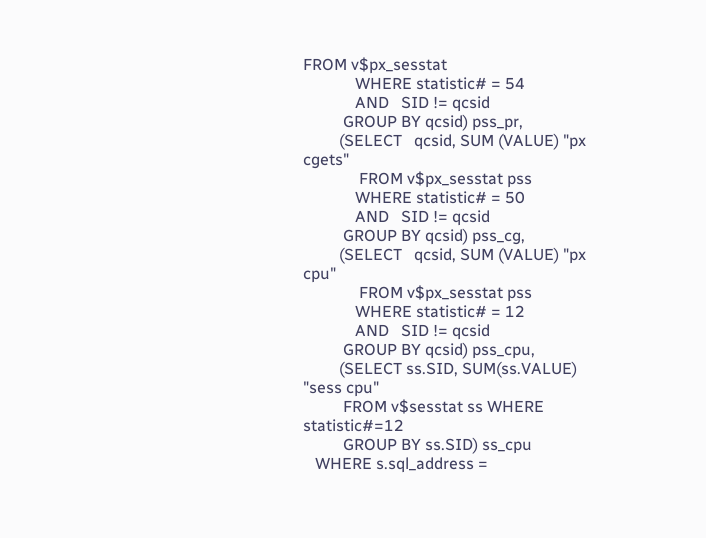FROM v$px_sesstat
             WHERE statistic# = 54
             AND   SID != qcsid
          GROUP BY qcsid) pss_pr,
         (SELECT   qcsid, SUM (VALUE) "px cgets"
              FROM v$px_sesstat pss
             WHERE statistic# = 50
             AND   SID != qcsid
          GROUP BY qcsid) pss_cg,
         (SELECT   qcsid, SUM (VALUE) "px cpu"
              FROM v$px_sesstat pss
             WHERE statistic# = 12
             AND   SID != qcsid
          GROUP BY qcsid) pss_cpu,
         (SELECT ss.SID, SUM(ss.VALUE) "sess cpu"
          FROM v$sesstat ss WHERE statistic#=12
          GROUP BY ss.SID) ss_cpu
   WHERE s.sql_address =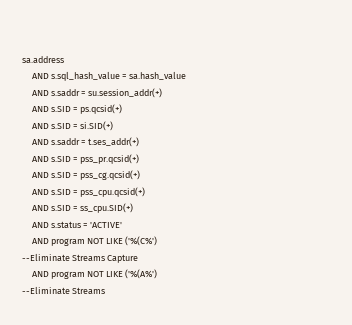sa.address
     AND s.sql_hash_value = sa.hash_value
     AND s.saddr = su.session_addr(+)
     AND s.SID = ps.qcsid(+)
     AND s.SID = si.SID(+)
     AND s.saddr = t.ses_addr(+)
     AND s.SID = pss_pr.qcsid(+)
     AND s.SID = pss_cg.qcsid(+)
     AND s.SID = pss_cpu.qcsid(+)
     AND s.SID = ss_cpu.SID(+)
     AND s.status = 'ACTIVE'
     AND program NOT LIKE ('%(C%')                 --Eliminate Streams Capture
     AND program NOT LIKE ('%(A%')                 --Eliminate Streams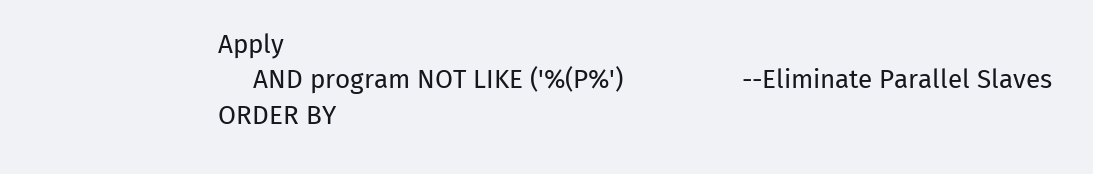Apply
     AND program NOT LIKE ('%(P%')                 --Eliminate Parallel Slaves
ORDER BY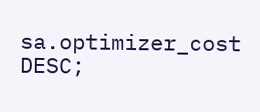sa.optimizer_cost DESC;